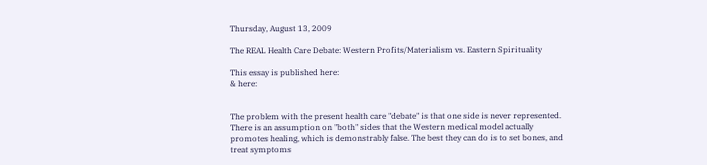Thursday, August 13, 2009

The REAL Health Care Debate: Western Profits/Materialism vs. Eastern Spirituality

This essay is published here:
& here:


The problem with the present health care "debate" is that one side is never represented. There is an assumption on "both" sides that the Western medical model actually promotes healing, which is demonstrably false. The best they can do is to set bones, and treat symptoms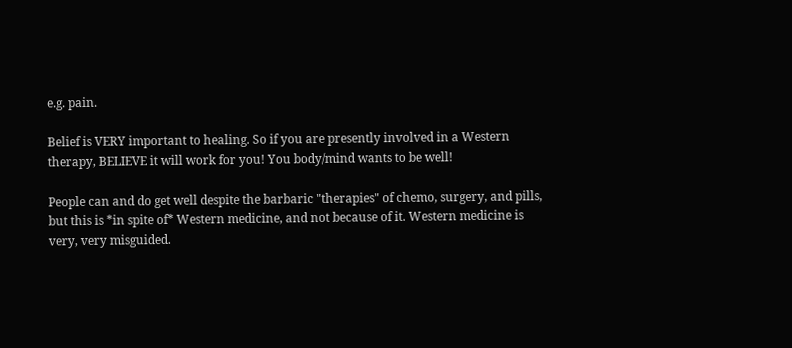e.g. pain.

Belief is VERY important to healing. So if you are presently involved in a Western therapy, BELIEVE it will work for you! You body/mind wants to be well!

People can and do get well despite the barbaric "therapies" of chemo, surgery, and pills, but this is *in spite of* Western medicine, and not because of it. Western medicine is very, very misguided.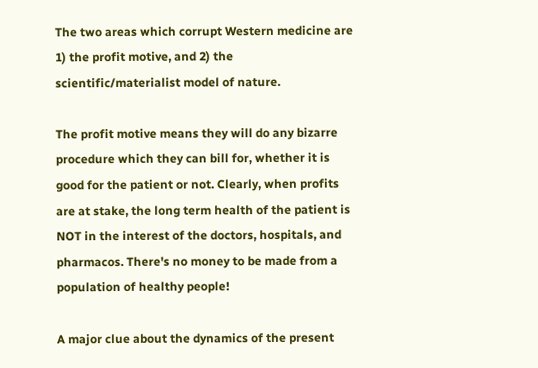The two areas which corrupt Western medicine are 1) the profit motive, and 2) the scientific/materialist model of nature.

The profit motive means they will do any bizarre procedure which they can bill for, whether it is good for the patient or not. Clearly, when profits are at stake, the long term health of the patient is NOT in the interest of the doctors, hospitals, and pharmacos. There's no money to be made from a population of healthy people!

A major clue about the dynamics of the present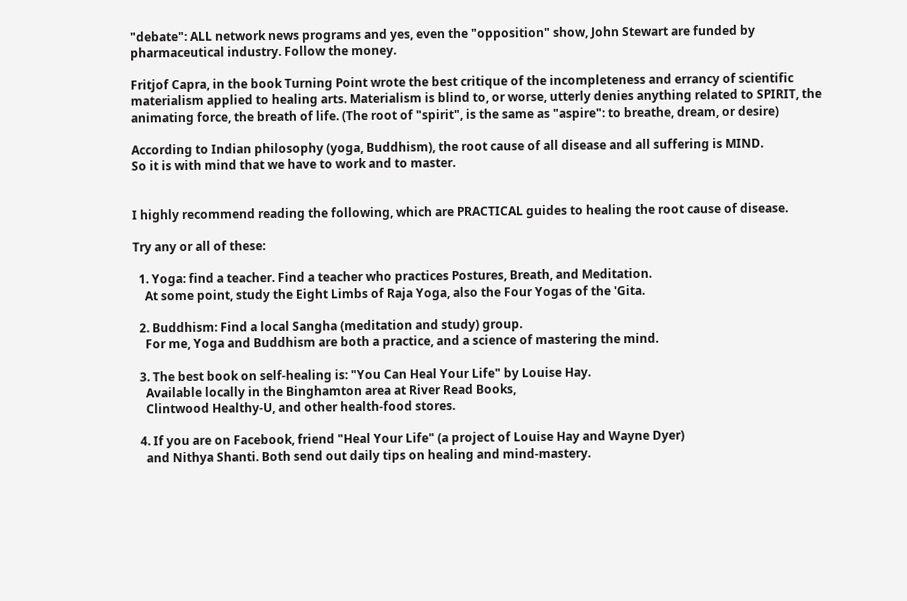"debate": ALL network news programs and yes, even the "opposition" show, John Stewart are funded by pharmaceutical industry. Follow the money.

Fritjof Capra, in the book Turning Point wrote the best critique of the incompleteness and errancy of scientific materialism applied to healing arts. Materialism is blind to, or worse, utterly denies anything related to SPIRIT, the animating force, the breath of life. (The root of "spirit", is the same as "aspire": to breathe, dream, or desire)

According to Indian philosophy (yoga, Buddhism), the root cause of all disease and all suffering is MIND.
So it is with mind that we have to work and to master.


I highly recommend reading the following, which are PRACTICAL guides to healing the root cause of disease.

Try any or all of these:

  1. Yoga: find a teacher. Find a teacher who practices Postures, Breath, and Meditation.
    At some point, study the Eight Limbs of Raja Yoga, also the Four Yogas of the 'Gita.

  2. Buddhism: Find a local Sangha (meditation and study) group.
    For me, Yoga and Buddhism are both a practice, and a science of mastering the mind.

  3. The best book on self-healing is: "You Can Heal Your Life" by Louise Hay.
    Available locally in the Binghamton area at River Read Books,
    Clintwood Healthy-U, and other health-food stores.

  4. If you are on Facebook, friend "Heal Your Life" (a project of Louise Hay and Wayne Dyer)
    and Nithya Shanti. Both send out daily tips on healing and mind-mastery.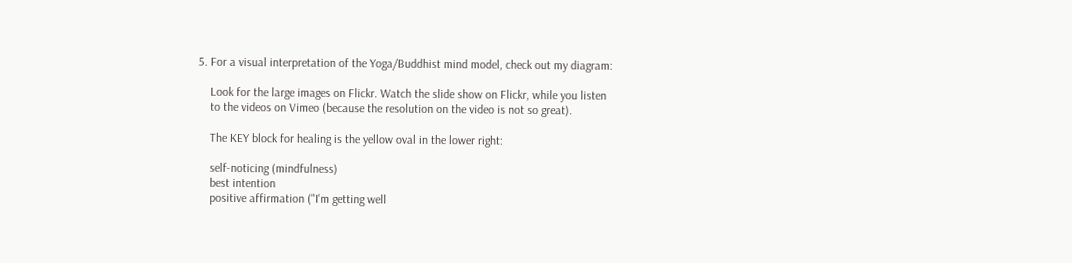5. For a visual interpretation of the Yoga/Buddhist mind model, check out my diagram:

    Look for the large images on Flickr. Watch the slide show on Flickr, while you listen
    to the videos on Vimeo (because the resolution on the video is not so great).

    The KEY block for healing is the yellow oval in the lower right:

    self-noticing (mindfulness)
    best intention
    positive affirmation ("I'm getting well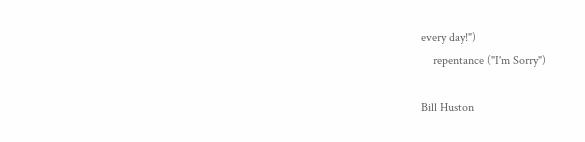every day!")
    repentance ("I'm Sorry")

Bill Huston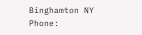Binghamton NY
Phone: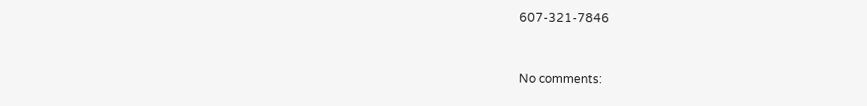607-321-7846


No comments: